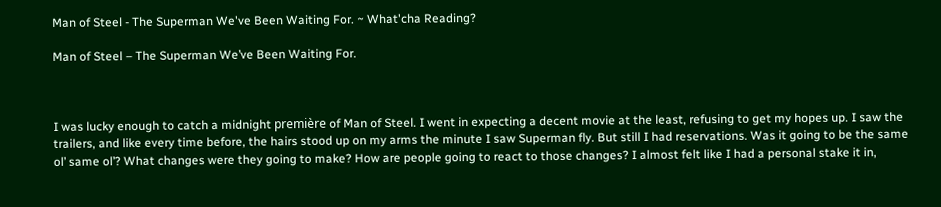Man of Steel - The Superman We've Been Waiting For. ~ What'cha Reading?

Man of Steel – The Superman We’ve Been Waiting For.



I was lucky enough to catch a midnight première of Man of Steel. I went in expecting a decent movie at the least, refusing to get my hopes up. I saw the trailers, and like every time before, the hairs stood up on my arms the minute I saw Superman fly. But still I had reservations. Was it going to be the same ol’ same ol’? What changes were they going to make? How are people going to react to those changes? I almost felt like I had a personal stake it in,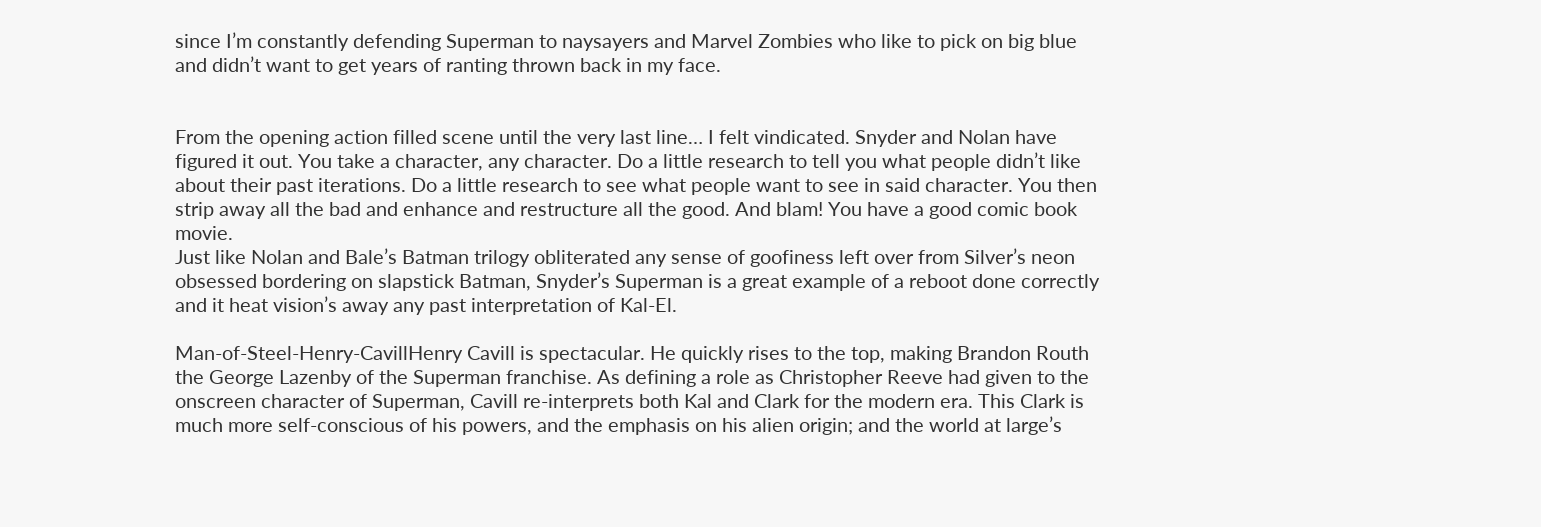since I’m constantly defending Superman to naysayers and Marvel Zombies who like to pick on big blue and didn’t want to get years of ranting thrown back in my face.


From the opening action filled scene until the very last line… I felt vindicated. Snyder and Nolan have figured it out. You take a character, any character. Do a little research to tell you what people didn’t like about their past iterations. Do a little research to see what people want to see in said character. You then strip away all the bad and enhance and restructure all the good. And blam! You have a good comic book movie.
Just like Nolan and Bale’s Batman trilogy obliterated any sense of goofiness left over from Silver’s neon obsessed bordering on slapstick Batman, Snyder’s Superman is a great example of a reboot done correctly and it heat vision’s away any past interpretation of Kal-El.

Man-of-Steel-Henry-CavillHenry Cavill is spectacular. He quickly rises to the top, making Brandon Routh the George Lazenby of the Superman franchise. As defining a role as Christopher Reeve had given to the onscreen character of Superman, Cavill re-interprets both Kal and Clark for the modern era. This Clark is much more self-conscious of his powers, and the emphasis on his alien origin; and the world at large’s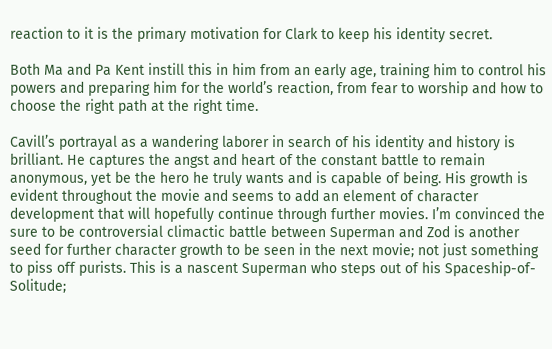reaction to it is the primary motivation for Clark to keep his identity secret.

Both Ma and Pa Kent instill this in him from an early age, training him to control his powers and preparing him for the world’s reaction, from fear to worship and how to choose the right path at the right time.

Cavill’s portrayal as a wandering laborer in search of his identity and history is brilliant. He captures the angst and heart of the constant battle to remain anonymous, yet be the hero he truly wants and is capable of being. His growth is evident throughout the movie and seems to add an element of character development that will hopefully continue through further movies. I’m convinced the sure to be controversial climactic battle between Superman and Zod is another seed for further character growth to be seen in the next movie; not just something to piss off purists. This is a nascent Superman who steps out of his Spaceship-of-Solitude;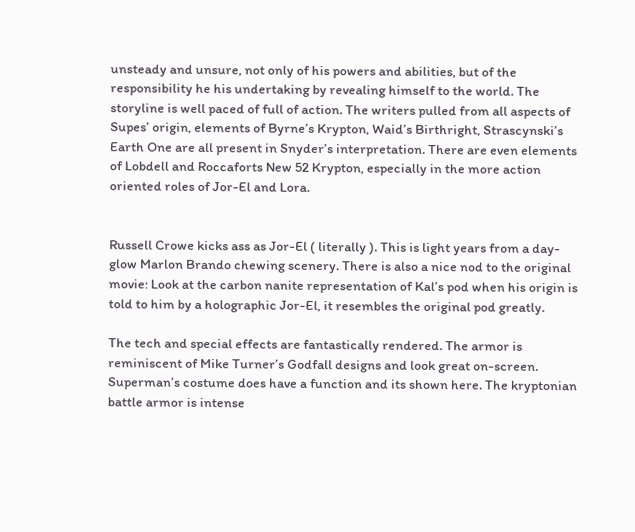unsteady and unsure, not only of his powers and abilities, but of the responsibility he his undertaking by revealing himself to the world. The storyline is well paced of full of action. The writers pulled from all aspects of Supes’ origin, elements of Byrne’s Krypton, Waid’s Birthright, Strascynski’s Earth One are all present in Snyder’s interpretation. There are even elements of Lobdell and Roccaforts New 52 Krypton, especially in the more action oriented roles of Jor-El and Lora.


Russell Crowe kicks ass as Jor-El ( literally ). This is light years from a day-glow Marlon Brando chewing scenery. There is also a nice nod to the original movie: Look at the carbon nanite representation of Kal’s pod when his origin is told to him by a holographic Jor-El, it resembles the original pod greatly.

The tech and special effects are fantastically rendered. The armor is reminiscent of Mike Turner’s Godfall designs and look great on-screen. Superman’s costume does have a function and its shown here. The kryptonian battle armor is intense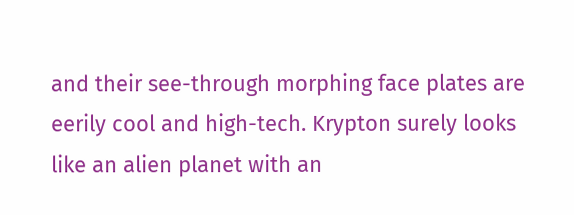and their see-through morphing face plates are eerily cool and high-tech. Krypton surely looks like an alien planet with an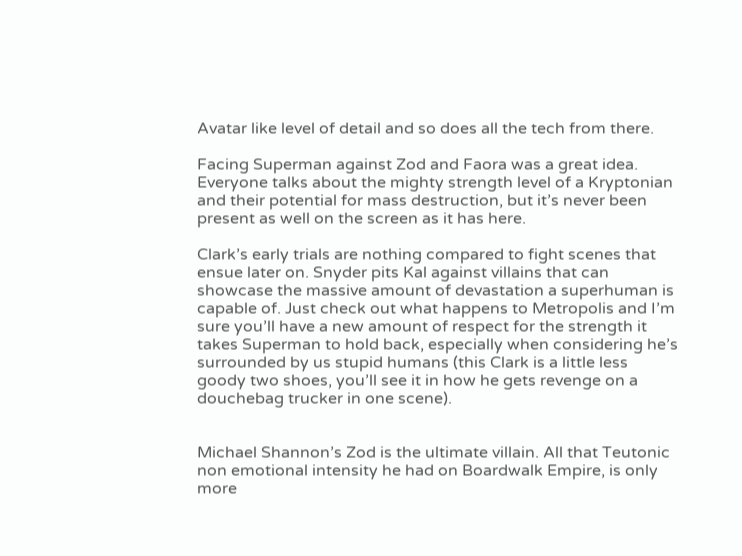Avatar like level of detail and so does all the tech from there.

Facing Superman against Zod and Faora was a great idea. Everyone talks about the mighty strength level of a Kryptonian and their potential for mass destruction, but it’s never been present as well on the screen as it has here.

Clark’s early trials are nothing compared to fight scenes that ensue later on. Snyder pits Kal against villains that can showcase the massive amount of devastation a superhuman is capable of. Just check out what happens to Metropolis and I’m sure you’ll have a new amount of respect for the strength it takes Superman to hold back, especially when considering he’s surrounded by us stupid humans (this Clark is a little less goody two shoes, you’ll see it in how he gets revenge on a douchebag trucker in one scene).


Michael Shannon’s Zod is the ultimate villain. All that Teutonic non emotional intensity he had on Boardwalk Empire, is only more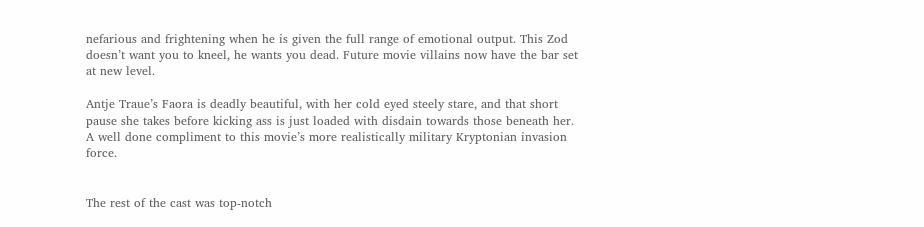nefarious and frightening when he is given the full range of emotional output. This Zod doesn’t want you to kneel, he wants you dead. Future movie villains now have the bar set at new level.

Antje Traue’s Faora is deadly beautiful, with her cold eyed steely stare, and that short pause she takes before kicking ass is just loaded with disdain towards those beneath her. A well done compliment to this movie’s more realistically military Kryptonian invasion force.


The rest of the cast was top-notch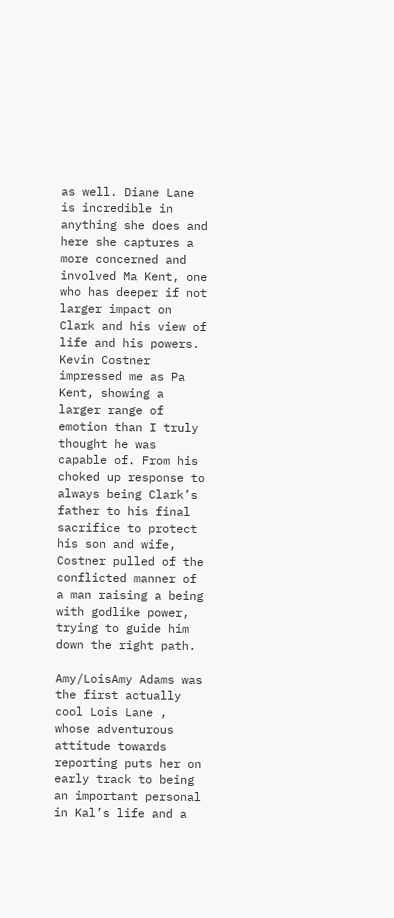as well. Diane Lane is incredible in anything she does and here she captures a more concerned and involved Ma Kent, one who has deeper if not larger impact on Clark and his view of life and his powers. Kevin Costner impressed me as Pa Kent, showing a larger range of emotion than I truly thought he was capable of. From his choked up response to always being Clark’s father to his final sacrifice to protect his son and wife, Costner pulled of the conflicted manner of a man raising a being with godlike power, trying to guide him down the right path.

Amy/LoisAmy Adams was the first actually cool Lois Lane , whose adventurous attitude towards reporting puts her on early track to being an important personal in Kal’s life and a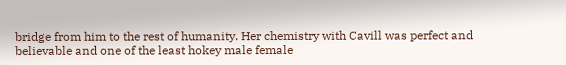bridge from him to the rest of humanity. Her chemistry with Cavill was perfect and believable and one of the least hokey male female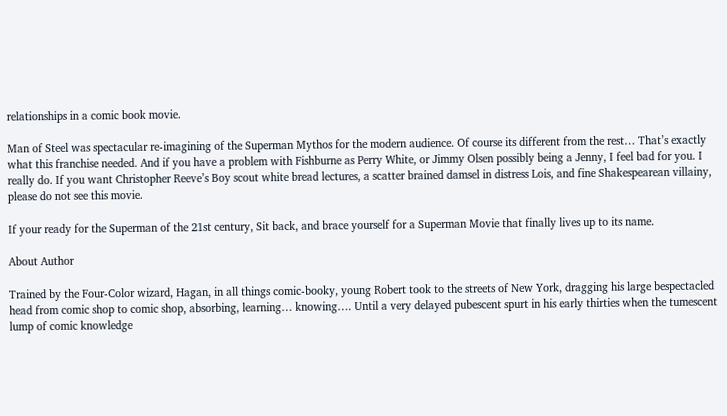relationships in a comic book movie.

Man of Steel was spectacular re-imagining of the Superman Mythos for the modern audience. Of course its different from the rest… That’s exactly what this franchise needed. And if you have a problem with Fishburne as Perry White, or Jimmy Olsen possibly being a Jenny, I feel bad for you. I really do. If you want Christopher Reeve’s Boy scout white bread lectures, a scatter brained damsel in distress Lois, and fine Shakespearean villainy, please do not see this movie.

If your ready for the Superman of the 21st century, Sit back, and brace yourself for a Superman Movie that finally lives up to its name.

About Author

Trained by the Four-Color wizard, Hagan, in all things comic-booky, young Robert took to the streets of New York, dragging his large bespectacled head from comic shop to comic shop, absorbing, learning… knowing…. Until a very delayed pubescent spurt in his early thirties when the tumescent lump of comic knowledge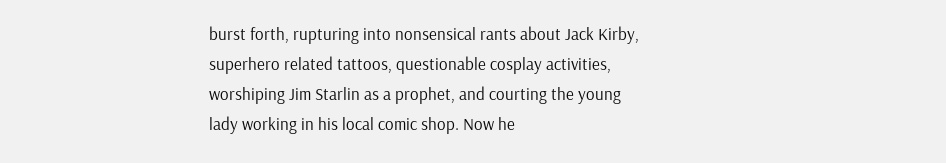burst forth, rupturing into nonsensical rants about Jack Kirby, superhero related tattoos, questionable cosplay activities, worshiping Jim Starlin as a prophet, and courting the young lady working in his local comic shop. Now he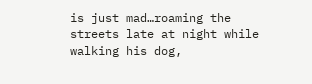is just mad…roaming the streets late at night while walking his dog,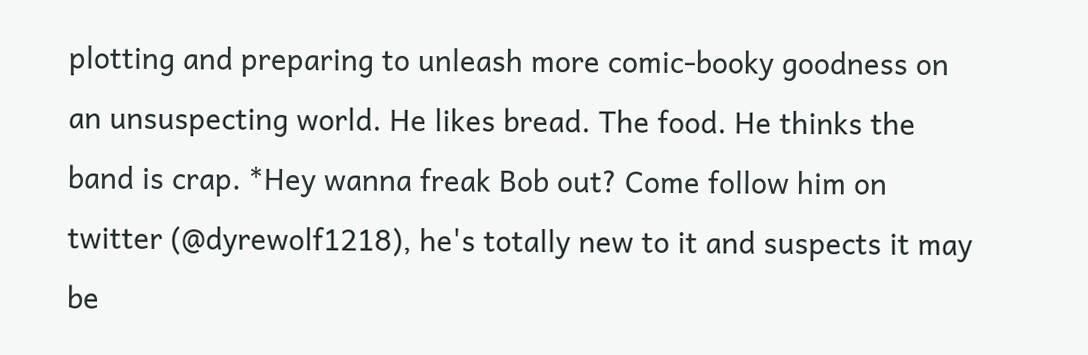plotting and preparing to unleash more comic-booky goodness on an unsuspecting world. He likes bread. The food. He thinks the band is crap. *Hey wanna freak Bob out? Come follow him on twitter (@dyrewolf1218), he's totally new to it and suspects it may be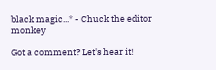black magic...* - Chuck the editor monkey

Got a comment? Let's hear it!